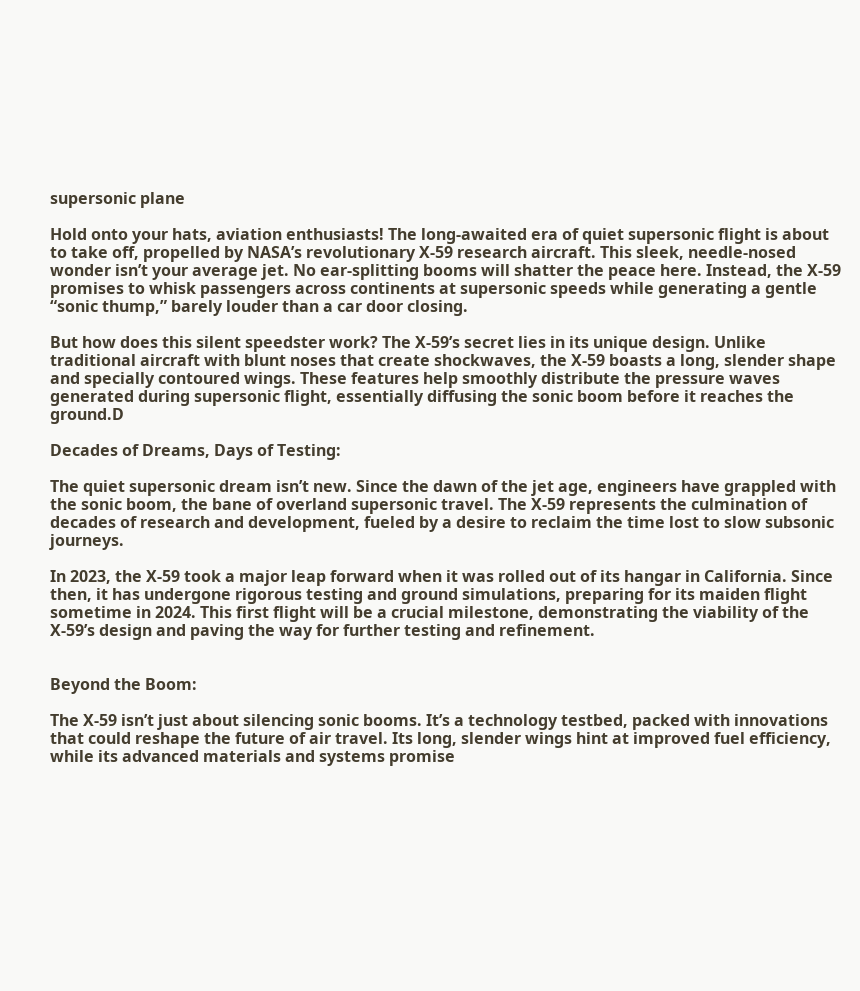supersonic plane

Hold onto your hats, aviation enthusiasts! The long-awaited era of quiet supersonic flight is about to take off, propelled by NASA’s revolutionary X-59 research aircraft. This sleek, needle-nosed wonder isn’t your average jet. No ear-splitting booms will shatter the peace here. Instead, the X-59 promises to whisk passengers across continents at supersonic speeds while generating a gentle “sonic thump,” barely louder than a car door closing.

But how does this silent speedster work? The X-59’s secret lies in its unique design. Unlike traditional aircraft with blunt noses that create shockwaves, the X-59 boasts a long, slender shape and specially contoured wings. These features help smoothly distribute the pressure waves generated during supersonic flight, essentially diffusing the sonic boom before it reaches the ground.D

Decades of Dreams, Days of Testing:

The quiet supersonic dream isn’t new. Since the dawn of the jet age, engineers have grappled with the sonic boom, the bane of overland supersonic travel. The X-59 represents the culmination of decades of research and development, fueled by a desire to reclaim the time lost to slow subsonic journeys.

In 2023, the X-59 took a major leap forward when it was rolled out of its hangar in California. Since then, it has undergone rigorous testing and ground simulations, preparing for its maiden flight sometime in 2024. This first flight will be a crucial milestone, demonstrating the viability of the X-59’s design and paving the way for further testing and refinement.


Beyond the Boom:

The X-59 isn’t just about silencing sonic booms. It’s a technology testbed, packed with innovations that could reshape the future of air travel. Its long, slender wings hint at improved fuel efficiency, while its advanced materials and systems promise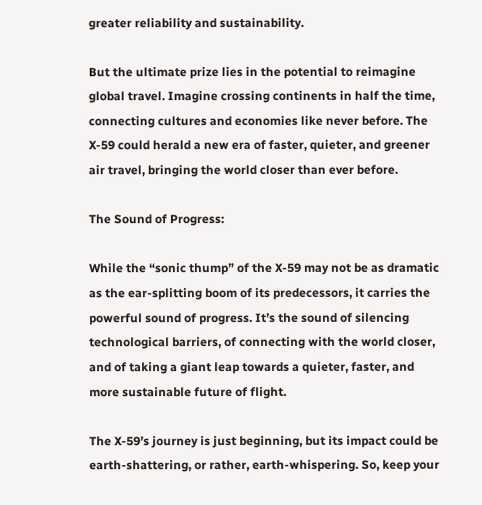greater reliability and sustainability.

But the ultimate prize lies in the potential to reimagine global travel. Imagine crossing continents in half the time, connecting cultures and economies like never before. The X-59 could herald a new era of faster, quieter, and greener air travel, bringing the world closer than ever before.

The Sound of Progress:

While the “sonic thump” of the X-59 may not be as dramatic as the ear-splitting boom of its predecessors, it carries the powerful sound of progress. It’s the sound of silencing technological barriers, of connecting with the world closer, and of taking a giant leap towards a quieter, faster, and more sustainable future of flight.

The X-59’s journey is just beginning, but its impact could be earth-shattering, or rather, earth-whispering. So, keep your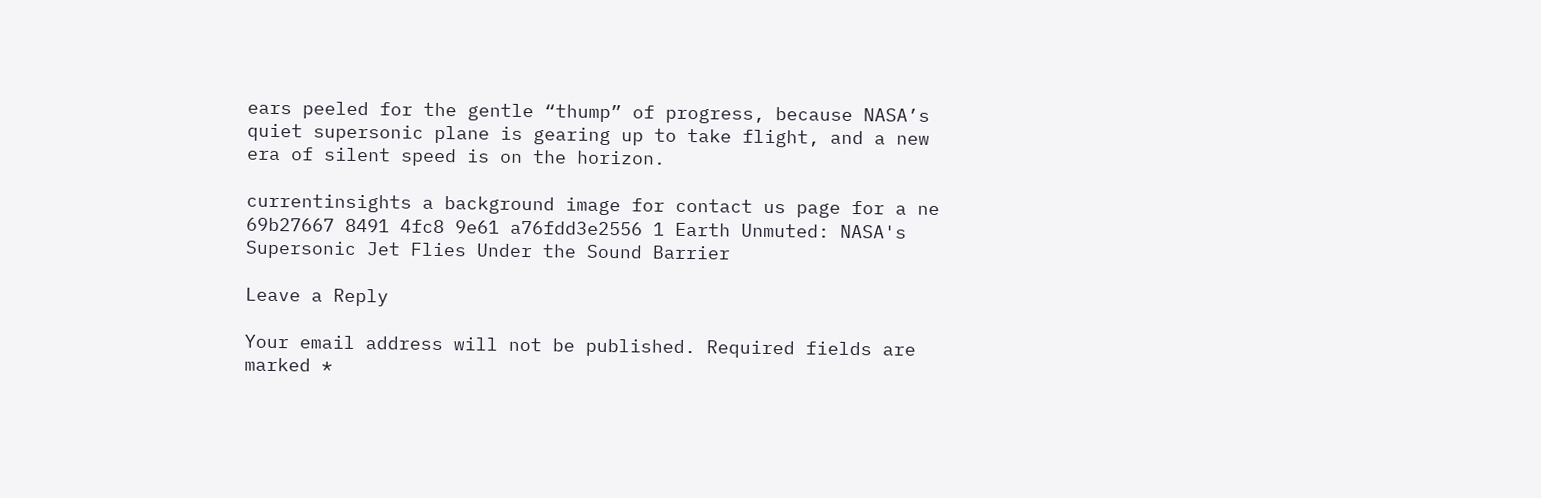ears peeled for the gentle “thump” of progress, because NASA’s quiet supersonic plane is gearing up to take flight, and a new era of silent speed is on the horizon.

currentinsights a background image for contact us page for a ne 69b27667 8491 4fc8 9e61 a76fdd3e2556 1 Earth Unmuted: NASA's Supersonic Jet Flies Under the Sound Barrier

Leave a Reply

Your email address will not be published. Required fields are marked *